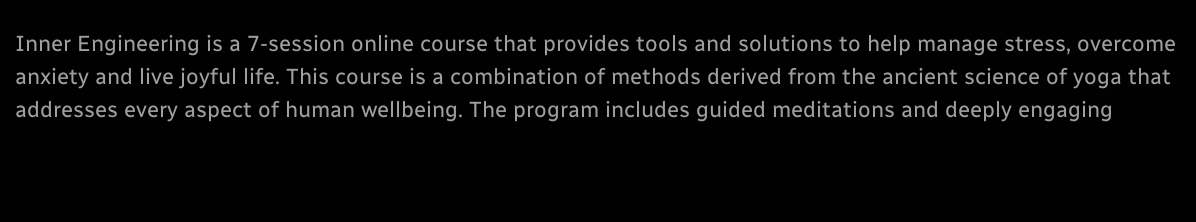Inner Engineering is a 7-session online course that provides tools and solutions to help manage stress, overcome anxiety and live joyful life. This course is a combination of methods derived from the ancient science of yoga that addresses every aspect of human wellbeing. The program includes guided meditations and deeply engaging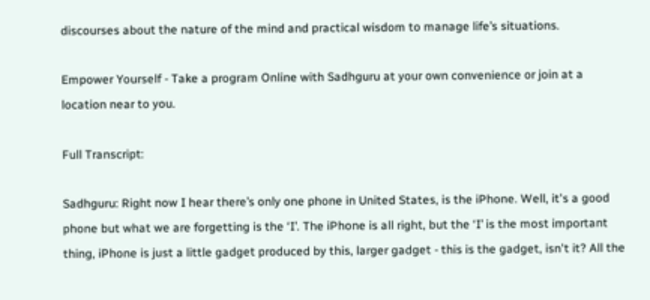discourses about the nature of the mind and practical wisdom to manage life’s situations.

Empower Yourself - Take a program Online with Sadhguru at your own convenience or join at a location near to you.

Full Transcript:

Sadhguru: Right now I hear there’s only one phone in United States, is the iPhone. Well, it's a good phone but what we are forgetting is the ‘I’. The iPhone is all right, but the ‘I’ is the most important thing, iPhone is just a little gadget produced by this, larger gadget - this is the gadget, isn't it? All the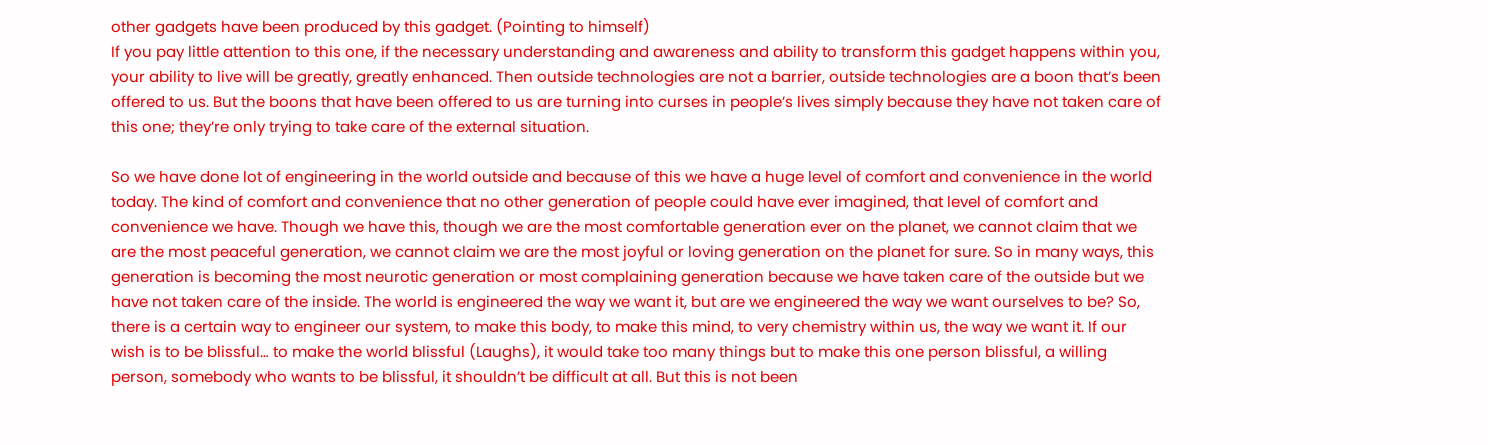other gadgets have been produced by this gadget. (Pointing to himself)
If you pay little attention to this one, if the necessary understanding and awareness and ability to transform this gadget happens within you, your ability to live will be greatly, greatly enhanced. Then outside technologies are not a barrier, outside technologies are a boon that’s been offered to us. But the boons that have been offered to us are turning into curses in people’s lives simply because they have not taken care of this one; they’re only trying to take care of the external situation.

So we have done lot of engineering in the world outside and because of this we have a huge level of comfort and convenience in the world today. The kind of comfort and convenience that no other generation of people could have ever imagined, that level of comfort and convenience we have. Though we have this, though we are the most comfortable generation ever on the planet, we cannot claim that we are the most peaceful generation, we cannot claim we are the most joyful or loving generation on the planet for sure. So in many ways, this generation is becoming the most neurotic generation or most complaining generation because we have taken care of the outside but we have not taken care of the inside. The world is engineered the way we want it, but are we engineered the way we want ourselves to be? So, there is a certain way to engineer our system, to make this body, to make this mind, to very chemistry within us, the way we want it. If our wish is to be blissful… to make the world blissful (Laughs), it would take too many things but to make this one person blissful, a willing person, somebody who wants to be blissful, it shouldn’t be difficult at all. But this is not been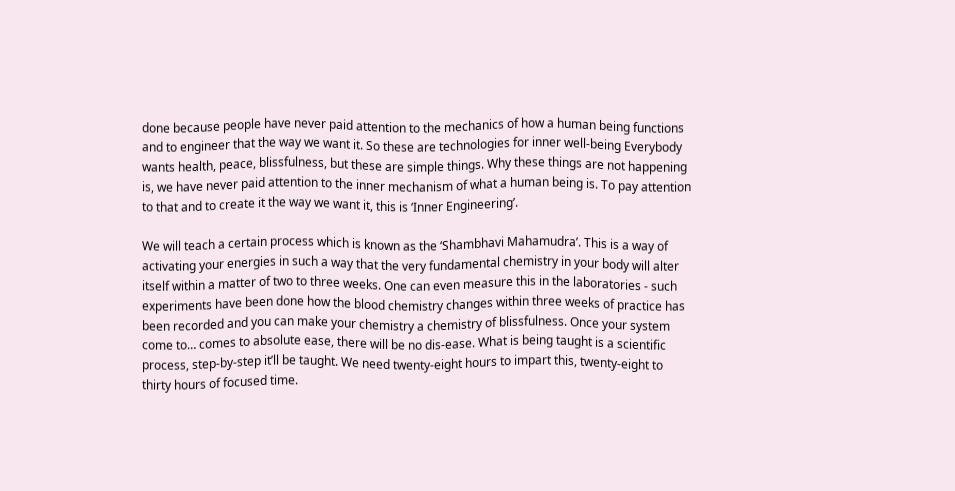done because people have never paid attention to the mechanics of how a human being functions and to engineer that the way we want it. So these are technologies for inner well-being Everybody wants health, peace, blissfulness, but these are simple things. Why these things are not happening is, we have never paid attention to the inner mechanism of what a human being is. To pay attention to that and to create it the way we want it, this is ‘Inner Engineering’.

We will teach a certain process which is known as the ‘Shambhavi Mahamudra’. This is a way of activating your energies in such a way that the very fundamental chemistry in your body will alter itself within a matter of two to three weeks. One can even measure this in the laboratories - such experiments have been done how the blood chemistry changes within three weeks of practice has been recorded and you can make your chemistry a chemistry of blissfulness. Once your system come to… comes to absolute ease, there will be no dis-ease. What is being taught is a scientific process, step-by-step it’ll be taught. We need twenty-eight hours to impart this, twenty-eight to thirty hours of focused time.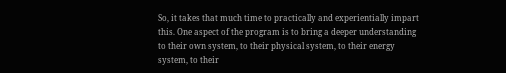So, it takes that much time to practically and experientially impart this. One aspect of the program is to bring a deeper understanding to their own system, to their physical system, to their energy system, to their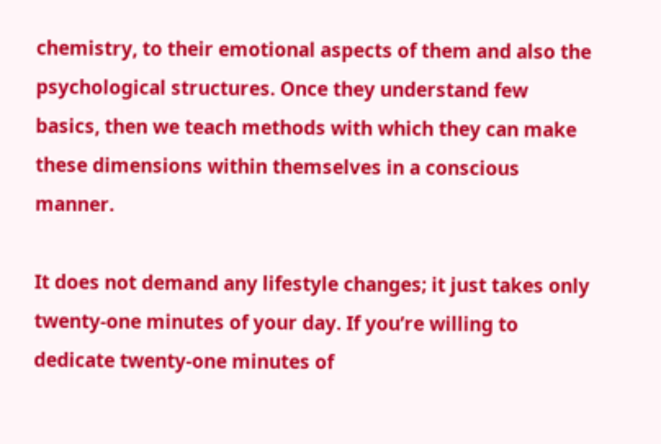chemistry, to their emotional aspects of them and also the psychological structures. Once they understand few basics, then we teach methods with which they can make these dimensions within themselves in a conscious manner.

It does not demand any lifestyle changes; it just takes only twenty-one minutes of your day. If you’re willing to dedicate twenty-one minutes of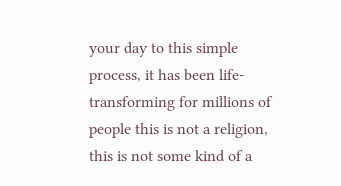your day to this simple process, it has been life-transforming for millions of people this is not a religion, this is not some kind of a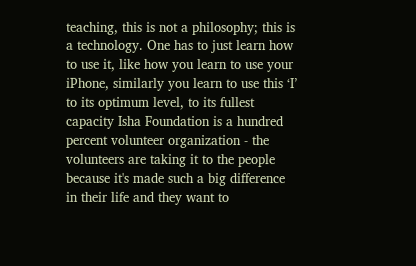teaching, this is not a philosophy; this is a technology. One has to just learn how to use it, like how you learn to use your iPhone, similarly you learn to use this ‘I’ to its optimum level, to its fullest capacity Isha Foundation is a hundred percent volunteer organization - the volunteers are taking it to the people because it's made such a big difference in their life and they want to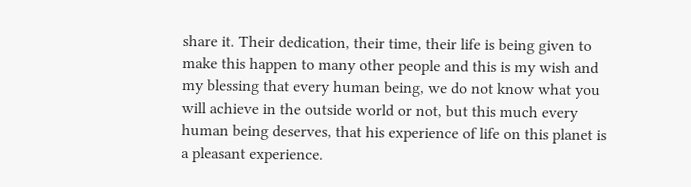share it. Their dedication, their time, their life is being given to make this happen to many other people and this is my wish and my blessing that every human being, we do not know what you will achieve in the outside world or not, but this much every human being deserves, that his experience of life on this planet is a pleasant experience.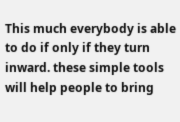This much everybody is able to do if only if they turn inward. these simple tools will help people to bring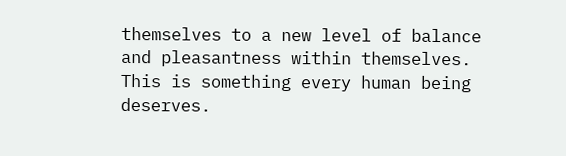themselves to a new level of balance and pleasantness within themselves. This is something every human being deserves.